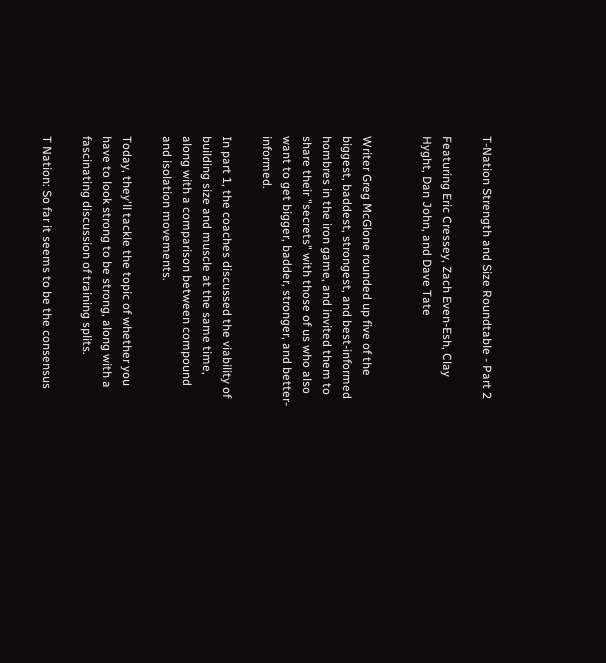T-Nation Strength and Size Roundtable - Part 2

Featuring Eric Cressey, Zach Even-Esh, Clay Hyght, Dan John, and Dave Tate


Writer Greg McGlone rounded up five of the biggest, baddest, strongest, and best-informed hombres in the iron game, and invited them to share their "secrets" with those of us who also want to get bigger, badder, stronger, and better-informed.

In part 1, the coaches discussed the viability of building size and muscle at the same time, along with a comparison between compound and isolation movements.

Today, they'll tackle the topic of whether you have to look strong to be strong, along with a fascinating discussion of training splits.

T Nation: So far it seems to be the consensus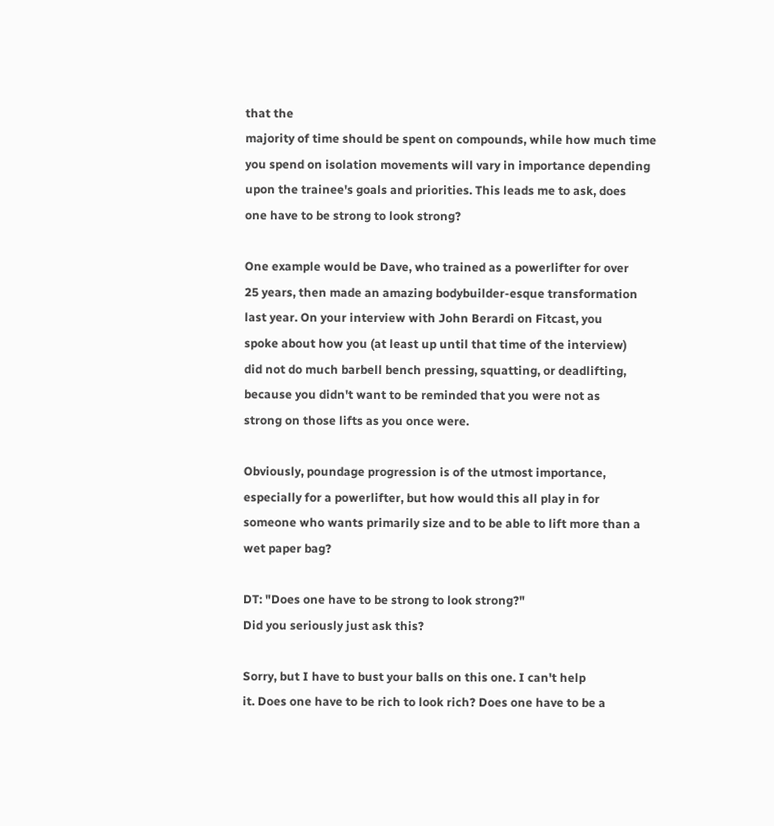that the
majority of time should be spent on compounds, while how much time
you spend on isolation movements will vary in importance depending
upon the trainee's goals and priorities. This leads me to ask, does
one have to be strong to look strong?

One example would be Dave, who trained as a powerlifter for over
25 years, then made an amazing bodybuilder-esque transformation
last year. On your interview with John Berardi on Fitcast, you
spoke about how you (at least up until that time of the interview)
did not do much barbell bench pressing, squatting, or deadlifting,
because you didn't want to be reminded that you were not as
strong on those lifts as you once were.

Obviously, poundage progression is of the utmost importance,
especially for a powerlifter, but how would this all play in for
someone who wants primarily size and to be able to lift more than a
wet paper bag?

DT: "Does one have to be strong to look strong?"
Did you seriously just ask this?

Sorry, but I have to bust your balls on this one. I can't help
it. Does one have to be rich to look rich? Does one have to be a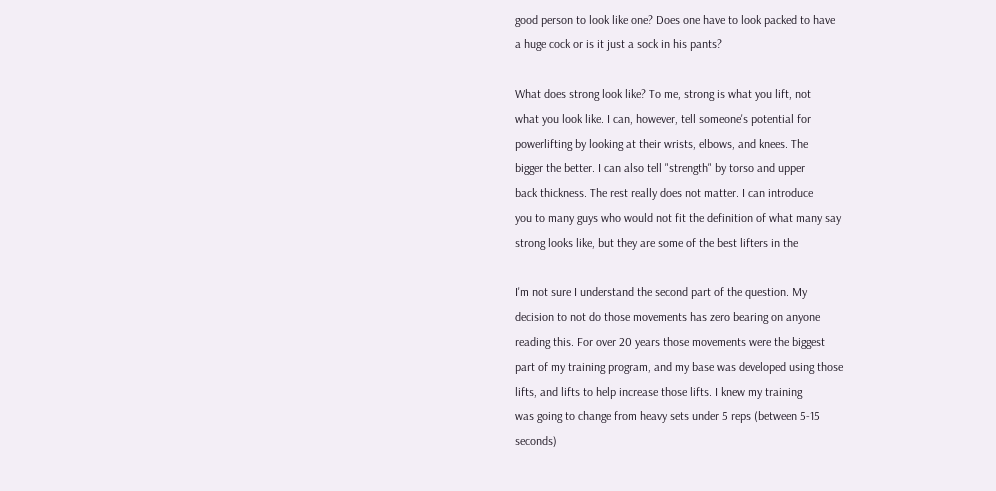good person to look like one? Does one have to look packed to have
a huge cock or is it just a sock in his pants?

What does strong look like? To me, strong is what you lift, not
what you look like. I can, however, tell someone's potential for
powerlifting by looking at their wrists, elbows, and knees. The
bigger the better. I can also tell "strength" by torso and upper
back thickness. The rest really does not matter. I can introduce
you to many guys who would not fit the definition of what many say
strong looks like, but they are some of the best lifters in the

I'm not sure I understand the second part of the question. My
decision to not do those movements has zero bearing on anyone
reading this. For over 20 years those movements were the biggest
part of my training program, and my base was developed using those
lifts, and lifts to help increase those lifts. I knew my training
was going to change from heavy sets under 5 reps (between 5-15
seconds)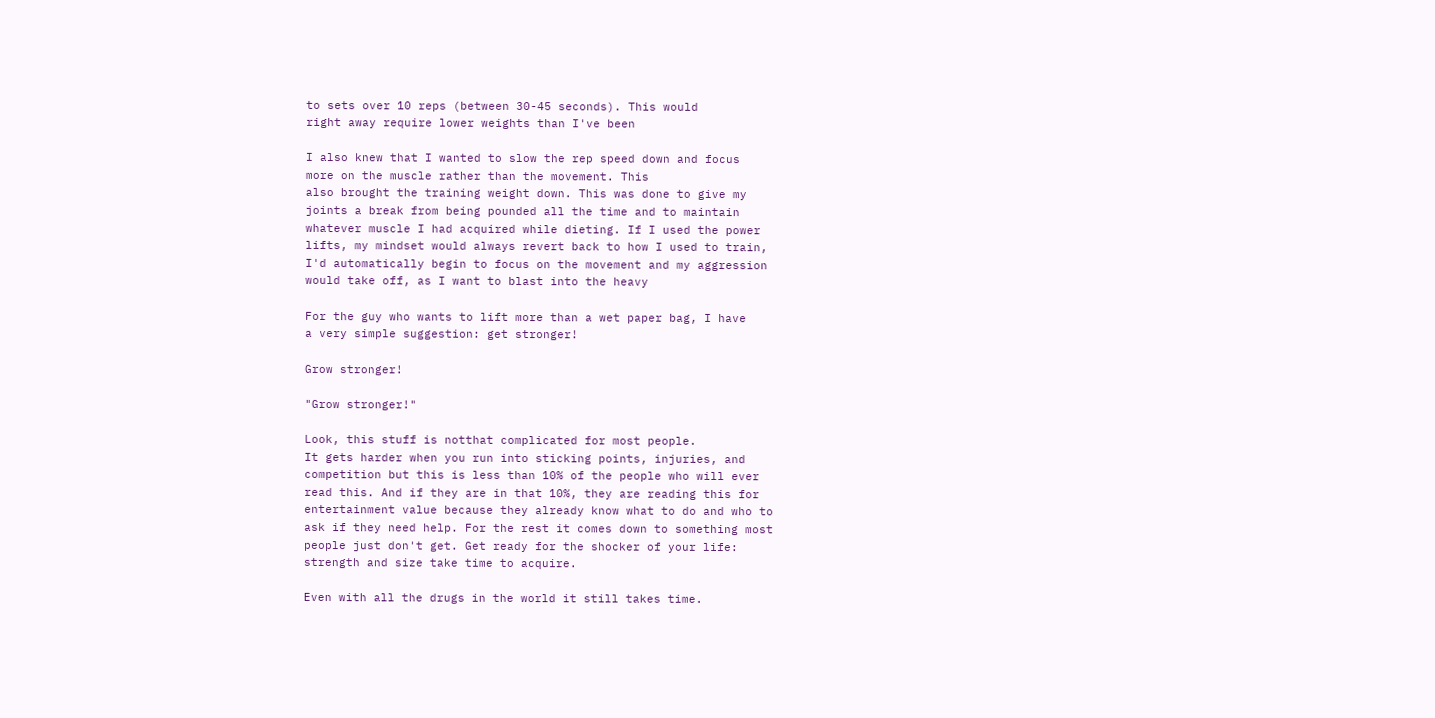to sets over 10 reps (between 30-45 seconds). This would
right away require lower weights than I've been

I also knew that I wanted to slow the rep speed down and focus
more on the muscle rather than the movement. This
also brought the training weight down. This was done to give my
joints a break from being pounded all the time and to maintain
whatever muscle I had acquired while dieting. If I used the power
lifts, my mindset would always revert back to how I used to train,
I'd automatically begin to focus on the movement and my aggression
would take off, as I want to blast into the heavy

For the guy who wants to lift more than a wet paper bag, I have
a very simple suggestion: get stronger!

Grow stronger!

"Grow stronger!"

Look, this stuff is notthat complicated for most people.
It gets harder when you run into sticking points, injuries, and
competition but this is less than 10% of the people who will ever
read this. And if they are in that 10%, they are reading this for
entertainment value because they already know what to do and who to
ask if they need help. For the rest it comes down to something most
people just don't get. Get ready for the shocker of your life:
strength and size take time to acquire.

Even with all the drugs in the world it still takes time.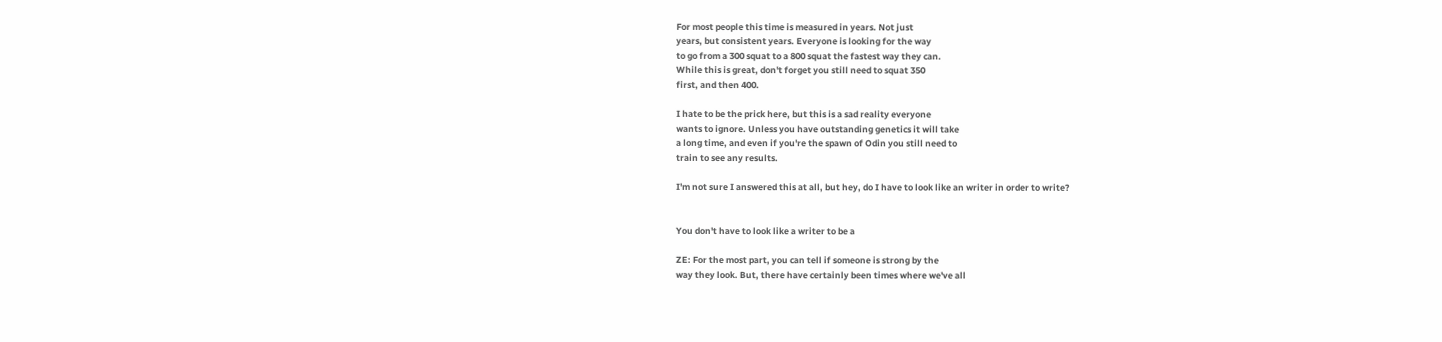For most people this time is measured in years. Not just
years, but consistent years. Everyone is looking for the way
to go from a 300 squat to a 800 squat the fastest way they can.
While this is great, don't forget you still need to squat 350
first, and then 400.

I hate to be the prick here, but this is a sad reality everyone
wants to ignore. Unless you have outstanding genetics it will take
a long time, and even if you're the spawn of Odin you still need to
train to see any results.

I'm not sure I answered this at all, but hey, do I have to look like an writer in order to write?


You don't have to look like a writer to be a

ZE: For the most part, you can tell if someone is strong by the
way they look. But, there have certainly been times where we've all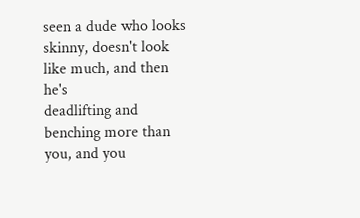seen a dude who looks skinny, doesn't look like much, and then he's
deadlifting and benching more than you, and you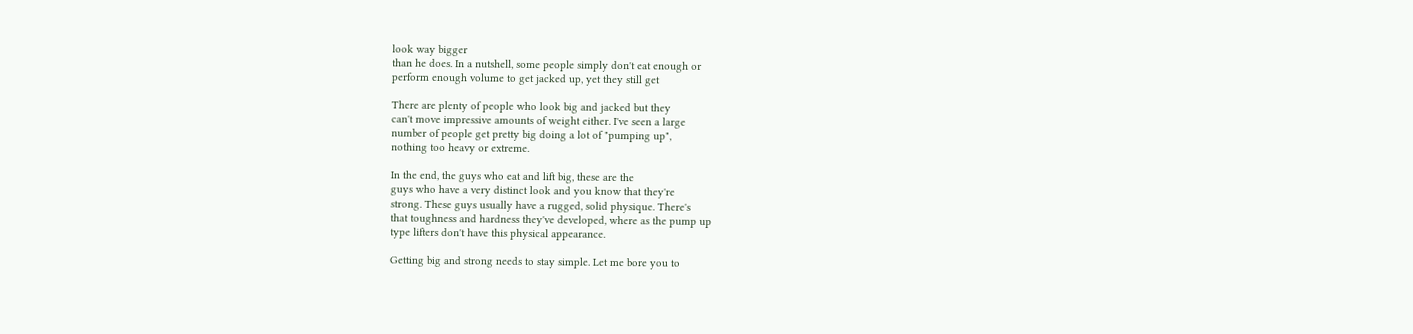look way bigger
than he does. In a nutshell, some people simply don't eat enough or
perform enough volume to get jacked up, yet they still get

There are plenty of people who look big and jacked but they
can't move impressive amounts of weight either. I've seen a large
number of people get pretty big doing a lot of "pumping up",
nothing too heavy or extreme.

In the end, the guys who eat and lift big, these are the
guys who have a very distinct look and you know that they're
strong. These guys usually have a rugged, solid physique. There's
that toughness and hardness they've developed, where as the pump up
type lifters don't have this physical appearance.

Getting big and strong needs to stay simple. Let me bore you to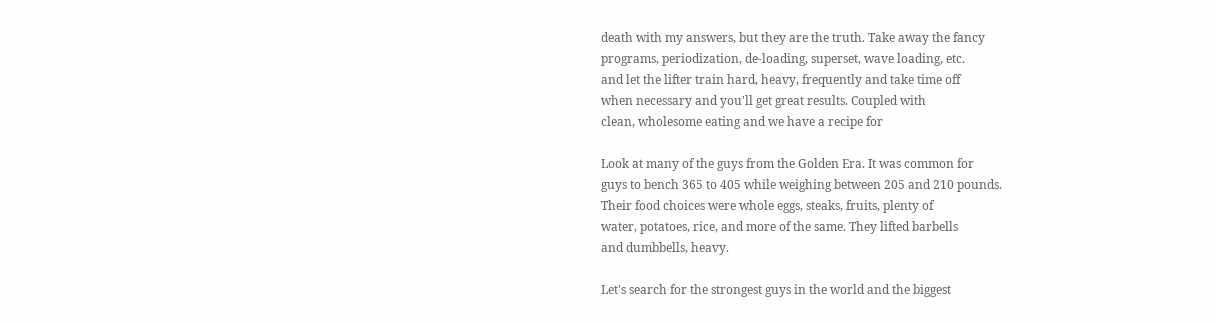death with my answers, but they are the truth. Take away the fancy
programs, periodization, de-loading, superset, wave loading, etc.
and let the lifter train hard, heavy, frequently and take time off
when necessary and you'll get great results. Coupled with
clean, wholesome eating and we have a recipe for

Look at many of the guys from the Golden Era. It was common for
guys to bench 365 to 405 while weighing between 205 and 210 pounds.
Their food choices were whole eggs, steaks, fruits, plenty of
water, potatoes, rice, and more of the same. They lifted barbells
and dumbbells, heavy.

Let's search for the strongest guys in the world and the biggest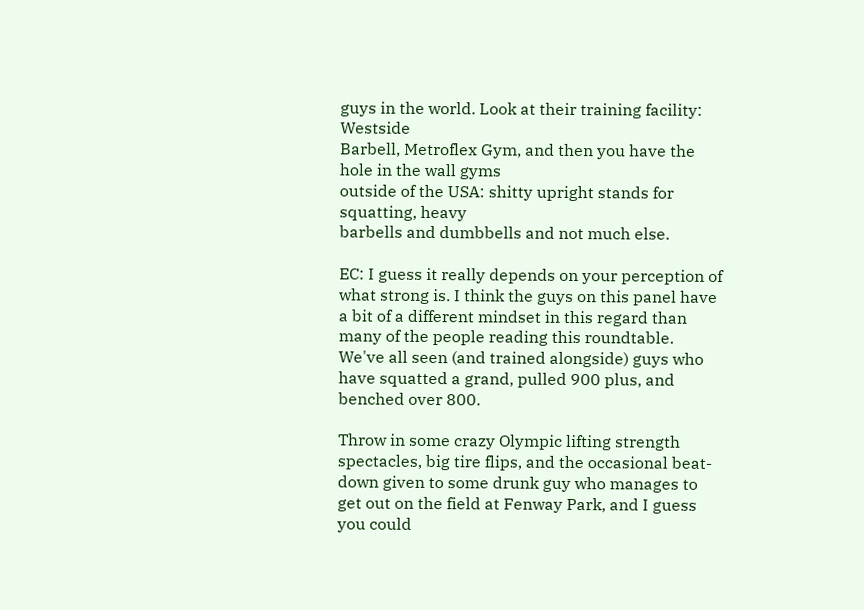guys in the world. Look at their training facility: Westside
Barbell, Metroflex Gym, and then you have the hole in the wall gyms
outside of the USA: shitty upright stands for squatting, heavy
barbells and dumbbells and not much else.

EC: I guess it really depends on your perception of what strong is. I think the guys on this panel have a bit of a different mindset in this regard than many of the people reading this roundtable. We've all seen (and trained alongside) guys who have squatted a grand, pulled 900 plus, and benched over 800.

Throw in some crazy Olympic lifting strength spectacles, big tire flips, and the occasional beat-down given to some drunk guy who manages to get out on the field at Fenway Park, and I guess you could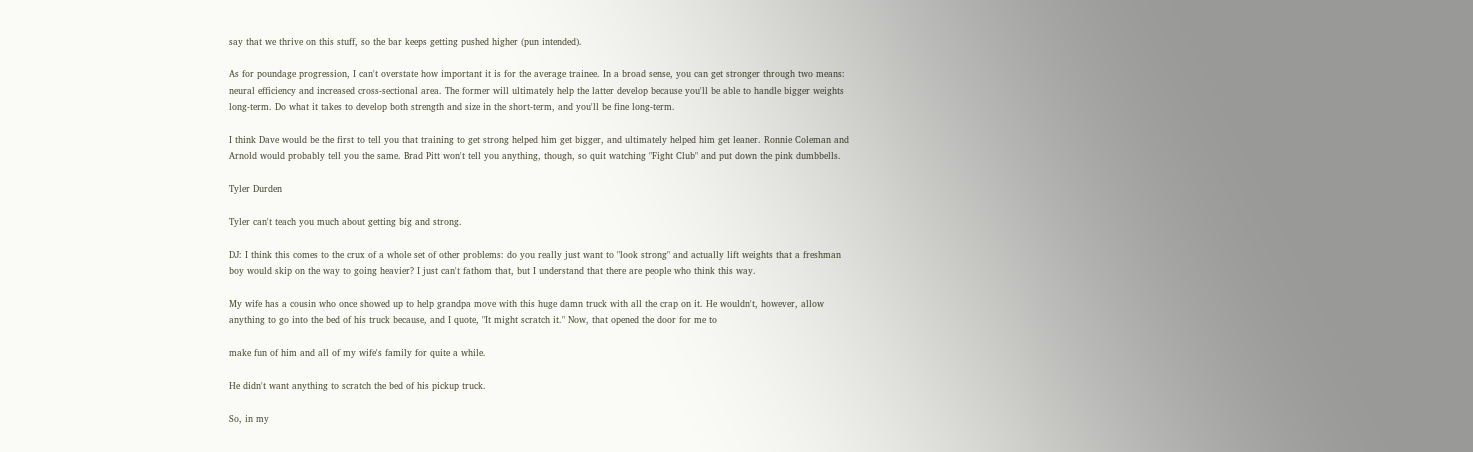say that we thrive on this stuff, so the bar keeps getting pushed higher (pun intended).

As for poundage progression, I can't overstate how important it is for the average trainee. In a broad sense, you can get stronger through two means: neural efficiency and increased cross-sectional area. The former will ultimately help the latter develop because you'll be able to handle bigger weights long-term. Do what it takes to develop both strength and size in the short-term, and you'll be fine long-term.

I think Dave would be the first to tell you that training to get strong helped him get bigger, and ultimately helped him get leaner. Ronnie Coleman and Arnold would probably tell you the same. Brad Pitt won't tell you anything, though, so quit watching "Fight Club" and put down the pink dumbbells.

Tyler Durden

Tyler can't teach you much about getting big and strong.

DJ: I think this comes to the crux of a whole set of other problems: do you really just want to "look strong" and actually lift weights that a freshman boy would skip on the way to going heavier? I just can't fathom that, but I understand that there are people who think this way.

My wife has a cousin who once showed up to help grandpa move with this huge damn truck with all the crap on it. He wouldn't, however, allow anything to go into the bed of his truck because, and I quote, "It might scratch it." Now, that opened the door for me to

make fun of him and all of my wife's family for quite a while.

He didn't want anything to scratch the bed of his pickup truck.

So, in my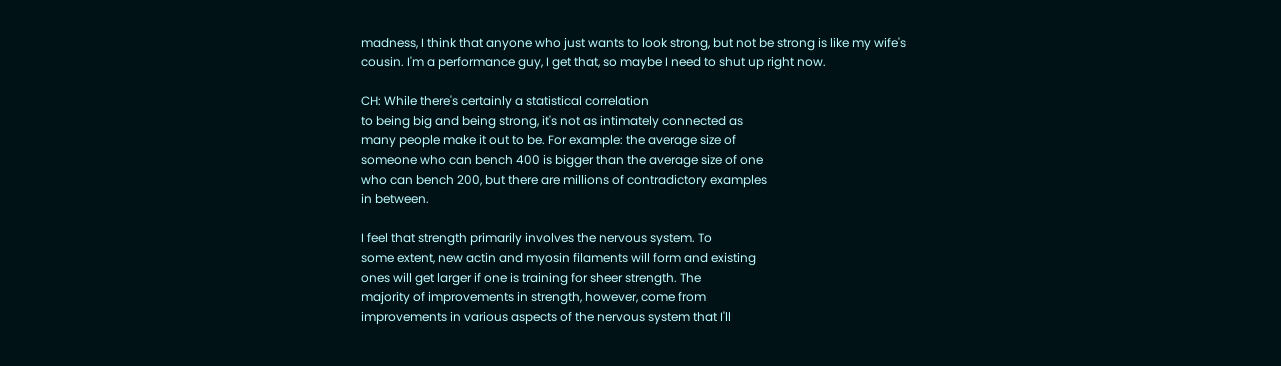madness, I think that anyone who just wants to look strong, but not be strong is like my wife's cousin. I'm a performance guy, I get that, so maybe I need to shut up right now.

CH: While there's certainly a statistical correlation
to being big and being strong, it's not as intimately connected as
many people make it out to be. For example: the average size of
someone who can bench 400 is bigger than the average size of one
who can bench 200, but there are millions of contradictory examples
in between.

I feel that strength primarily involves the nervous system. To
some extent, new actin and myosin filaments will form and existing
ones will get larger if one is training for sheer strength. The
majority of improvements in strength, however, come from
improvements in various aspects of the nervous system that I'll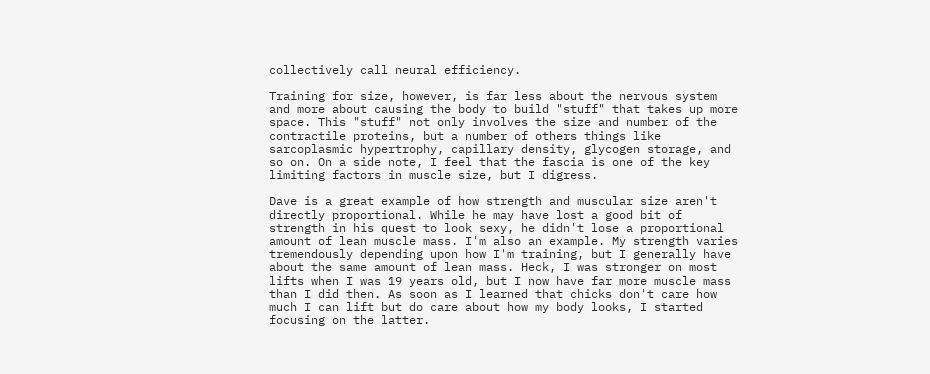collectively call neural efficiency.

Training for size, however, is far less about the nervous system
and more about causing the body to build "stuff" that takes up more
space. This "stuff" not only involves the size and number of the
contractile proteins, but a number of others things like
sarcoplasmic hypertrophy, capillary density, glycogen storage, and
so on. On a side note, I feel that the fascia is one of the key
limiting factors in muscle size, but I digress.

Dave is a great example of how strength and muscular size aren't
directly proportional. While he may have lost a good bit of
strength in his quest to look sexy, he didn't lose a proportional
amount of lean muscle mass. I'm also an example. My strength varies
tremendously depending upon how I'm training, but I generally have
about the same amount of lean mass. Heck, I was stronger on most
lifts when I was 19 years old, but I now have far more muscle mass
than I did then. As soon as I learned that chicks don't care how
much I can lift but do care about how my body looks, I started
focusing on the latter.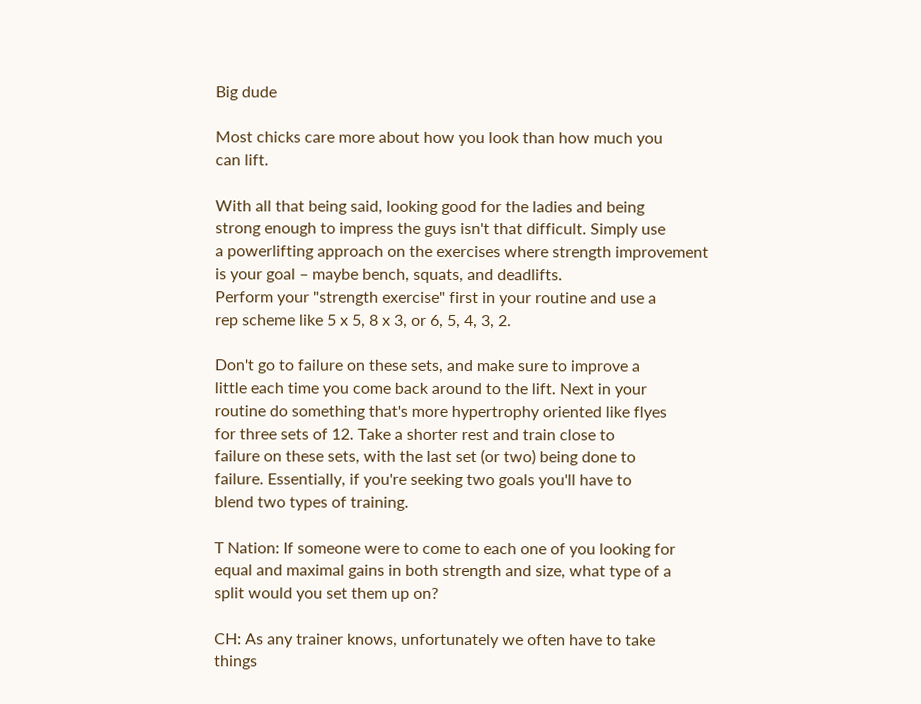Big dude

Most chicks care more about how you look than how much you
can lift.

With all that being said, looking good for the ladies and being
strong enough to impress the guys isn't that difficult. Simply use
a powerlifting approach on the exercises where strength improvement
is your goal – maybe bench, squats, and deadlifts.
Perform your "strength exercise" first in your routine and use a
rep scheme like 5 x 5, 8 x 3, or 6, 5, 4, 3, 2.

Don't go to failure on these sets, and make sure to improve a
little each time you come back around to the lift. Next in your
routine do something that's more hypertrophy oriented like flyes
for three sets of 12. Take a shorter rest and train close to
failure on these sets, with the last set (or two) being done to
failure. Essentially, if you're seeking two goals you'll have to
blend two types of training.

T Nation: If someone were to come to each one of you looking for
equal and maximal gains in both strength and size, what type of a
split would you set them up on?

CH: As any trainer knows, unfortunately we often have to take
things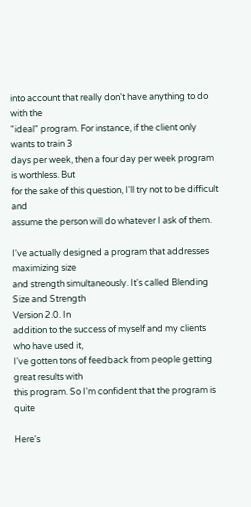into account that really don't have anything to do with the
"ideal" program. For instance, if the client only wants to train 3
days per week, then a four day per week program is worthless. But
for the sake of this question, I'll try not to be difficult and
assume the person will do whatever I ask of them.

I've actually designed a program that addresses maximizing size
and strength simultaneously. It's called Blending Size and Strength
Version 2.0. In
addition to the success of myself and my clients who have used it,
I've gotten tons of feedback from people getting great results with
this program. So I'm confident that the program is quite

Here's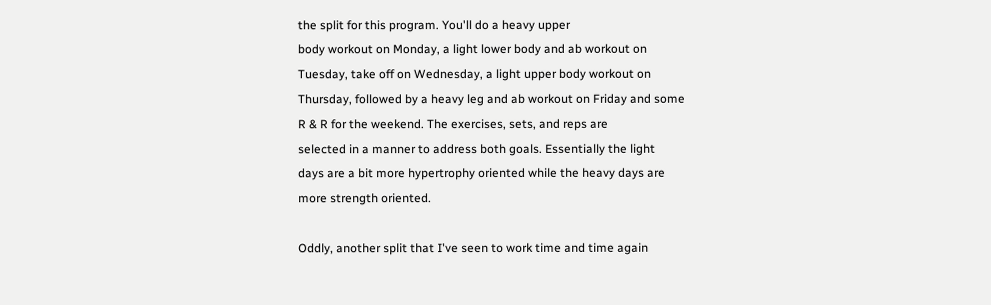the split for this program. You'll do a heavy upper
body workout on Monday, a light lower body and ab workout on
Tuesday, take off on Wednesday, a light upper body workout on
Thursday, followed by a heavy leg and ab workout on Friday and some
R & R for the weekend. The exercises, sets, and reps are
selected in a manner to address both goals. Essentially the light
days are a bit more hypertrophy oriented while the heavy days are
more strength oriented.

Oddly, another split that I've seen to work time and time again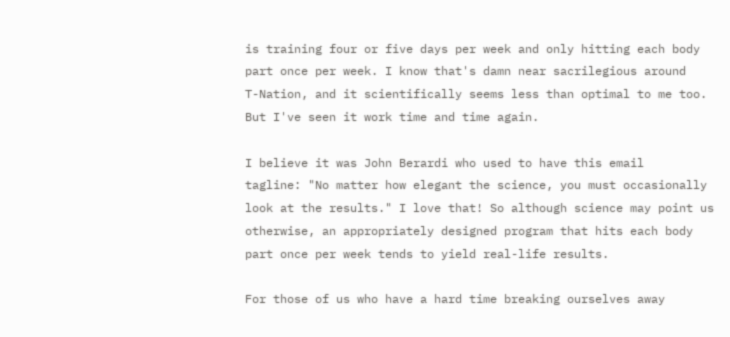is training four or five days per week and only hitting each body
part once per week. I know that's damn near sacrilegious around
T-Nation, and it scientifically seems less than optimal to me too.
But I've seen it work time and time again.

I believe it was John Berardi who used to have this email
tagline: "No matter how elegant the science, you must occasionally
look at the results." I love that! So although science may point us
otherwise, an appropriately designed program that hits each body
part once per week tends to yield real-life results.

For those of us who have a hard time breaking ourselves away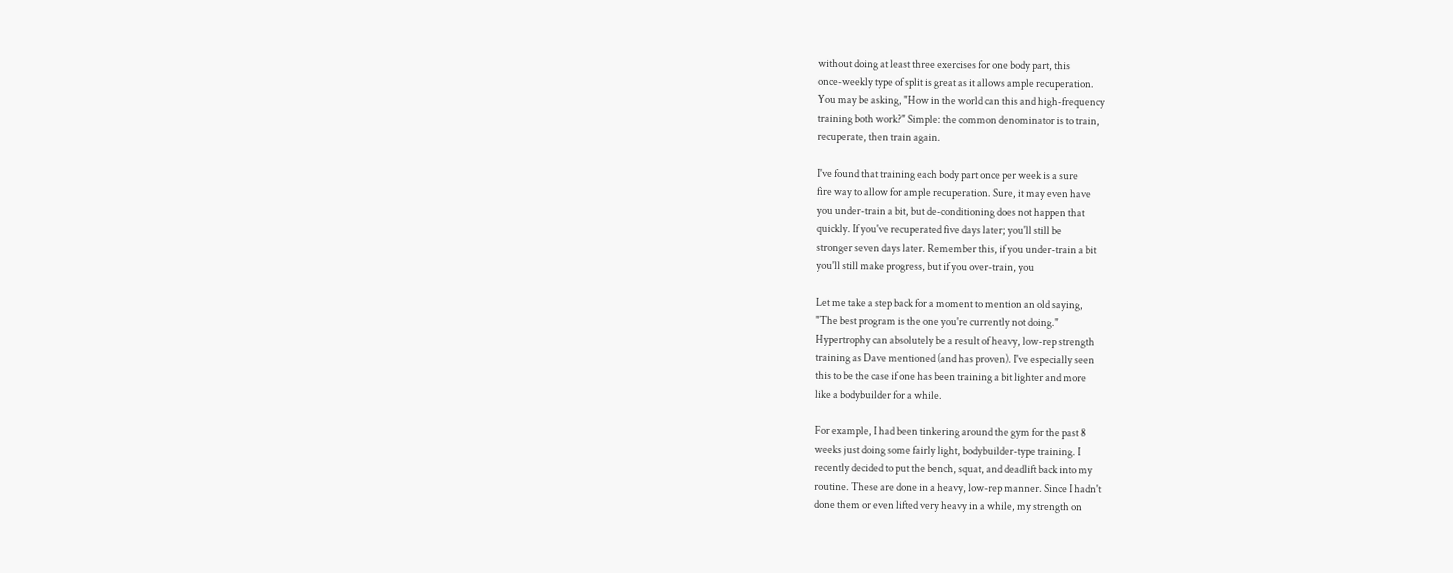without doing at least three exercises for one body part, this
once-weekly type of split is great as it allows ample recuperation.
You may be asking, "How in the world can this and high-frequency
training both work?" Simple: the common denominator is to train,
recuperate, then train again.

I've found that training each body part once per week is a sure
fire way to allow for ample recuperation. Sure, it may even have
you under-train a bit, but de-conditioning does not happen that
quickly. If you've recuperated five days later; you'll still be
stronger seven days later. Remember this, if you under-train a bit
you'll still make progress, but if you over-train, you

Let me take a step back for a moment to mention an old saying,
"The best program is the one you're currently not doing."
Hypertrophy can absolutely be a result of heavy, low-rep strength
training as Dave mentioned (and has proven). I've especially seen
this to be the case if one has been training a bit lighter and more
like a bodybuilder for a while.

For example, I had been tinkering around the gym for the past 8
weeks just doing some fairly light, bodybuilder-type training. I
recently decided to put the bench, squat, and deadlift back into my
routine. These are done in a heavy, low-rep manner. Since I hadn't
done them or even lifted very heavy in a while, my strength on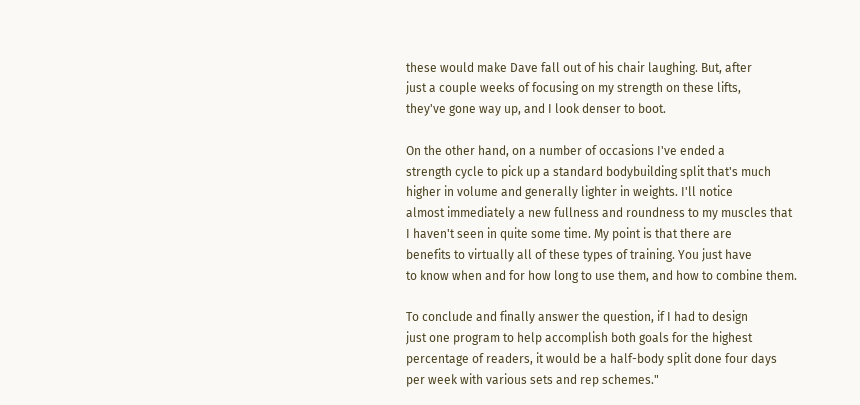these would make Dave fall out of his chair laughing. But, after
just a couple weeks of focusing on my strength on these lifts,
they've gone way up, and I look denser to boot.

On the other hand, on a number of occasions I've ended a
strength cycle to pick up a standard bodybuilding split that's much
higher in volume and generally lighter in weights. I'll notice
almost immediately a new fullness and roundness to my muscles that
I haven't seen in quite some time. My point is that there are
benefits to virtually all of these types of training. You just have
to know when and for how long to use them, and how to combine them.

To conclude and finally answer the question, if I had to design
just one program to help accomplish both goals for the highest
percentage of readers, it would be a half-body split done four days
per week with various sets and rep schemes."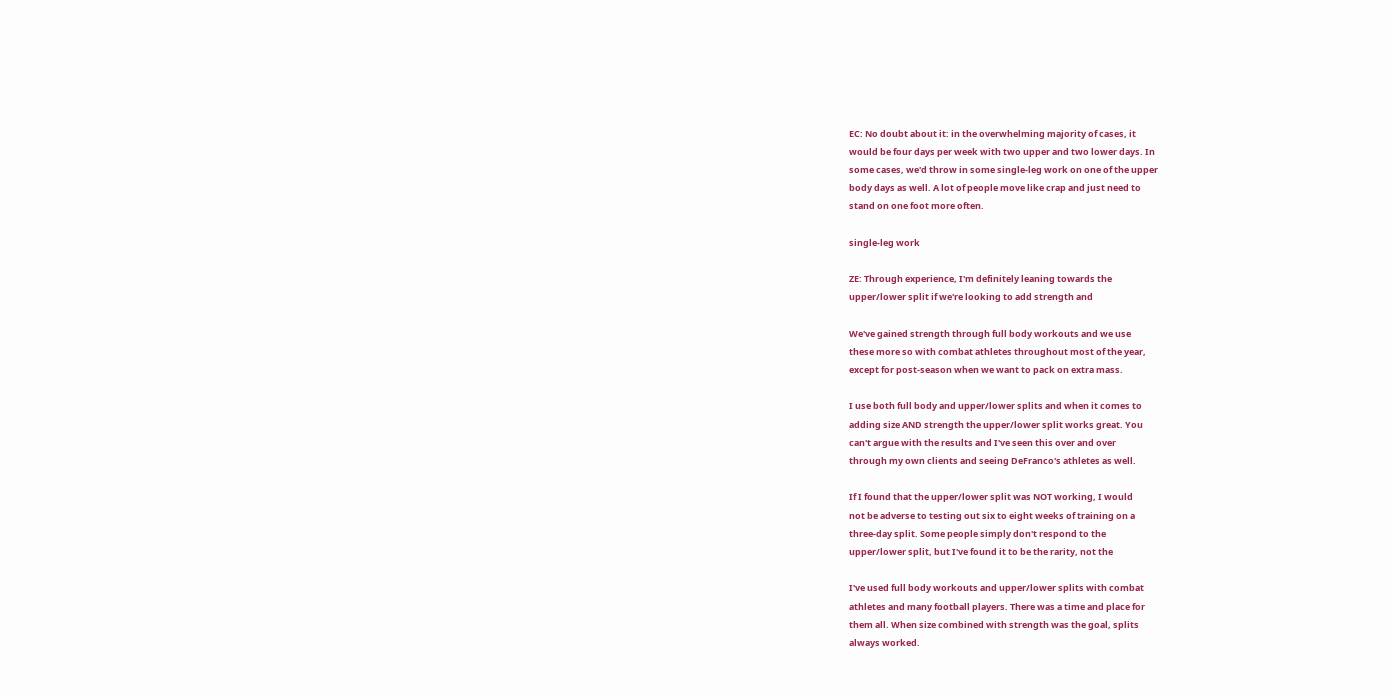EC: No doubt about it: in the overwhelming majority of cases, it
would be four days per week with two upper and two lower days. In
some cases, we'd throw in some single-leg work on one of the upper
body days as well. A lot of people move like crap and just need to
stand on one foot more often.

single-leg work

ZE: Through experience, I'm definitely leaning towards the
upper/lower split if we're looking to add strength and

We've gained strength through full body workouts and we use
these more so with combat athletes throughout most of the year,
except for post-season when we want to pack on extra mass.

I use both full body and upper/lower splits and when it comes to
adding size AND strength the upper/lower split works great. You
can't argue with the results and I've seen this over and over
through my own clients and seeing DeFranco's athletes as well.

If I found that the upper/lower split was NOT working, I would
not be adverse to testing out six to eight weeks of training on a
three-day split. Some people simply don't respond to the
upper/lower split, but I've found it to be the rarity, not the

I've used full body workouts and upper/lower splits with combat
athletes and many football players. There was a time and place for
them all. When size combined with strength was the goal, splits
always worked.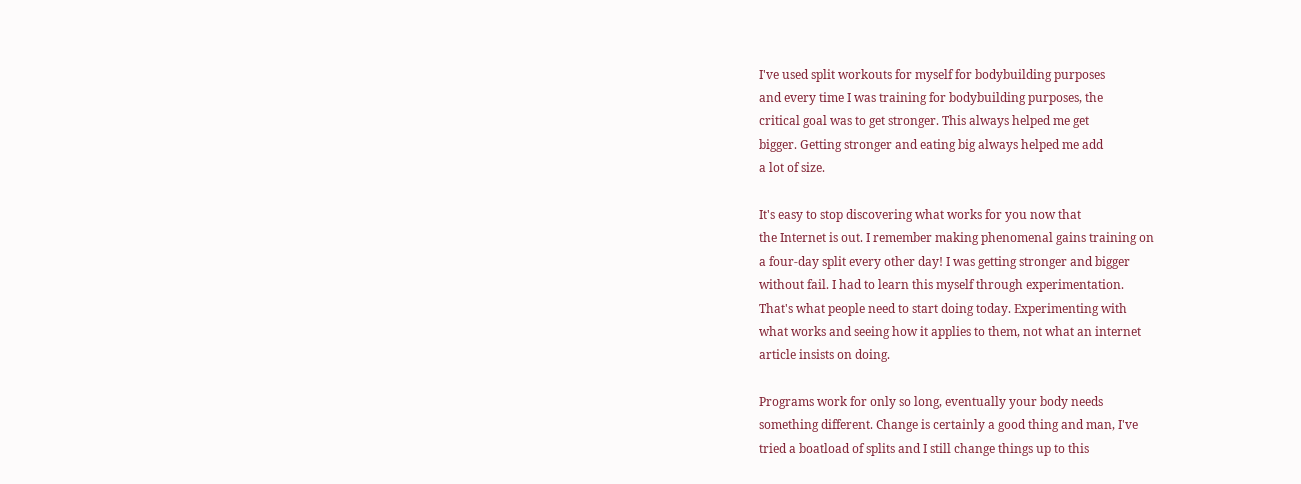I've used split workouts for myself for bodybuilding purposes
and every time I was training for bodybuilding purposes, the
critical goal was to get stronger. This always helped me get
bigger. Getting stronger and eating big always helped me add
a lot of size.

It's easy to stop discovering what works for you now that
the Internet is out. I remember making phenomenal gains training on
a four-day split every other day! I was getting stronger and bigger
without fail. I had to learn this myself through experimentation.
That's what people need to start doing today. Experimenting with
what works and seeing how it applies to them, not what an internet
article insists on doing.

Programs work for only so long, eventually your body needs
something different. Change is certainly a good thing and man, I've
tried a boatload of splits and I still change things up to this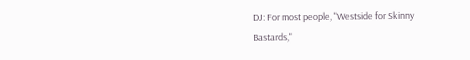DJ: For most people, "Westside for Skinny Bastards,"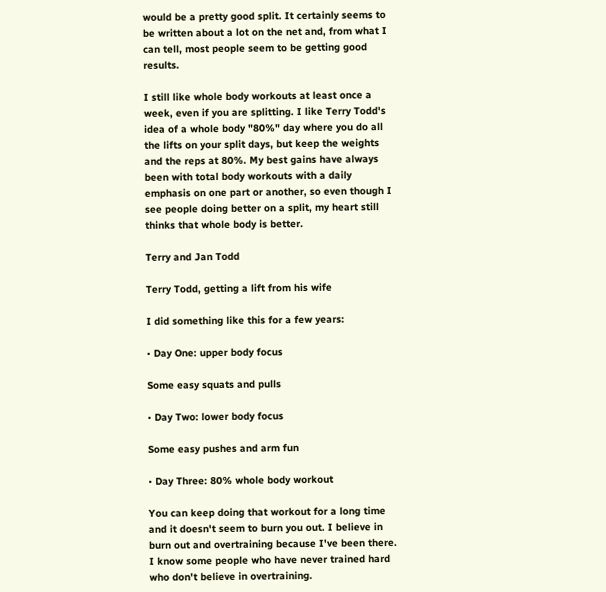would be a pretty good split. It certainly seems to be written about a lot on the net and, from what I can tell, most people seem to be getting good results.

I still like whole body workouts at least once a week, even if you are splitting. I like Terry Todd's idea of a whole body "80%" day where you do all the lifts on your split days, but keep the weights and the reps at 80%. My best gains have always been with total body workouts with a daily emphasis on one part or another, so even though I see people doing better on a split, my heart still thinks that whole body is better.

Terry and Jan Todd

Terry Todd, getting a lift from his wife

I did something like this for a few years:

• Day One: upper body focus

Some easy squats and pulls

• Day Two: lower body focus

Some easy pushes and arm fun

• Day Three: 80% whole body workout

You can keep doing that workout for a long time and it doesn't seem to burn you out. I believe in burn out and overtraining because I've been there. I know some people who have never trained hard who don't believe in overtraining.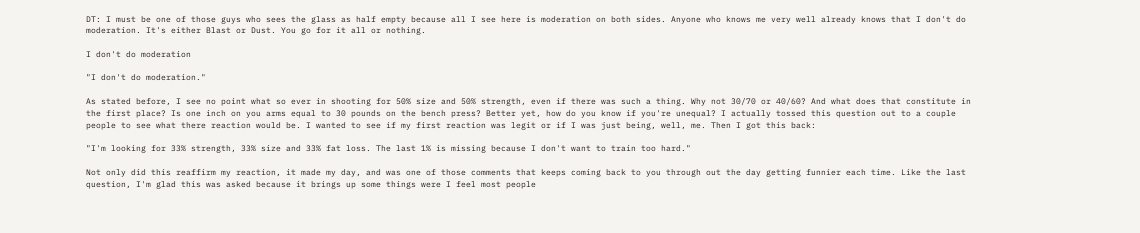DT: I must be one of those guys who sees the glass as half empty because all I see here is moderation on both sides. Anyone who knows me very well already knows that I don't do moderation. It's either Blast or Dust. You go for it all or nothing.

I don't do moderation

"I don't do moderation."

As stated before, I see no point what so ever in shooting for 50% size and 50% strength, even if there was such a thing. Why not 30/70 or 40/60? And what does that constitute in the first place? Is one inch on you arms equal to 30 pounds on the bench press? Better yet, how do you know if you're unequal? I actually tossed this question out to a couple people to see what there reaction would be. I wanted to see if my first reaction was legit or if I was just being, well, me. Then I got this back:

"I'm looking for 33% strength, 33% size and 33% fat loss. The last 1% is missing because I don't want to train too hard."

Not only did this reaffirm my reaction, it made my day, and was one of those comments that keeps coming back to you through out the day getting funnier each time. Like the last question, I'm glad this was asked because it brings up some things were I feel most people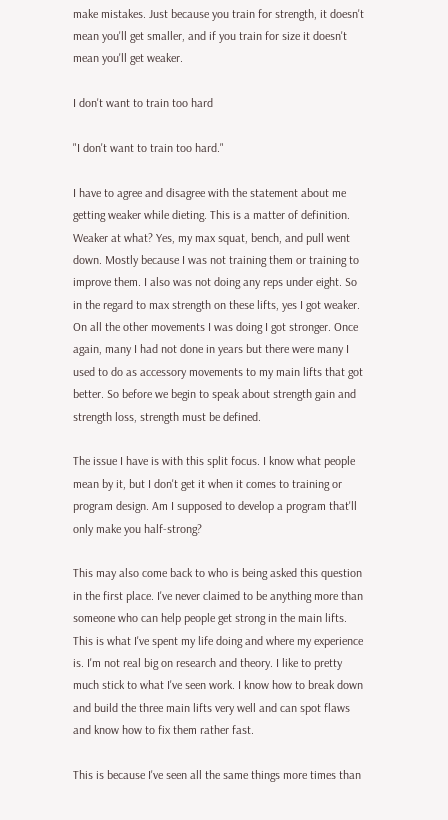make mistakes. Just because you train for strength, it doesn't mean you'll get smaller, and if you train for size it doesn't mean you'll get weaker.

I don't want to train too hard

"I don't want to train too hard."

I have to agree and disagree with the statement about me getting weaker while dieting. This is a matter of definition. Weaker at what? Yes, my max squat, bench, and pull went down. Mostly because I was not training them or training to improve them. I also was not doing any reps under eight. So in the regard to max strength on these lifts, yes I got weaker. On all the other movements I was doing I got stronger. Once again, many I had not done in years but there were many I used to do as accessory movements to my main lifts that got better. So before we begin to speak about strength gain and strength loss, strength must be defined.

The issue I have is with this split focus. I know what people mean by it, but I don't get it when it comes to training or program design. Am I supposed to develop a program that'll only make you half-strong?

This may also come back to who is being asked this question in the first place. I've never claimed to be anything more than someone who can help people get strong in the main lifts. This is what I've spent my life doing and where my experience is. I'm not real big on research and theory. I like to pretty much stick to what I've seen work. I know how to break down and build the three main lifts very well and can spot flaws and know how to fix them rather fast.

This is because I've seen all the same things more times than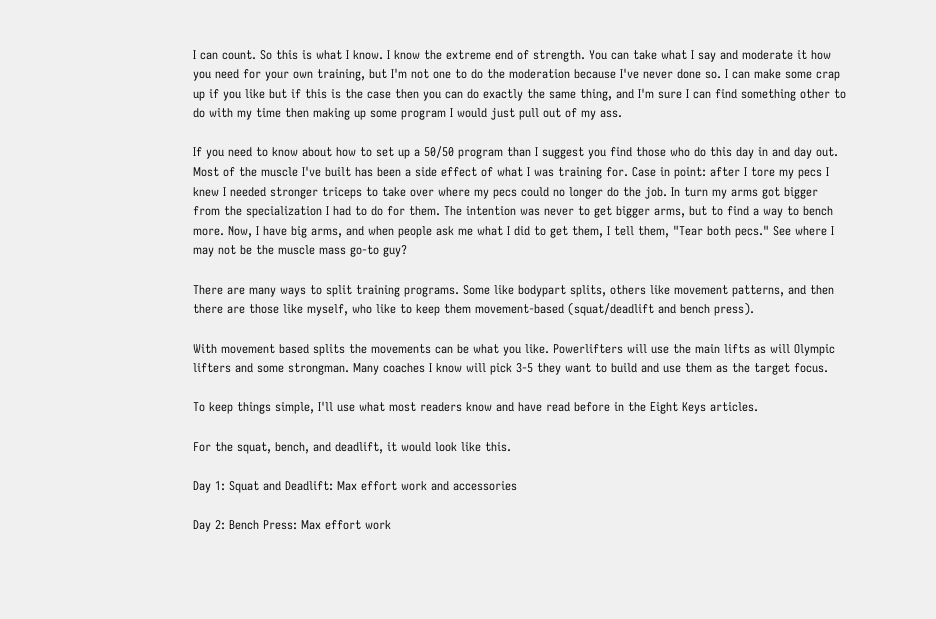I can count. So this is what I know. I know the extreme end of strength. You can take what I say and moderate it how you need for your own training, but I'm not one to do the moderation because I've never done so. I can make some crap up if you like but if this is the case then you can do exactly the same thing, and I'm sure I can find something other to do with my time then making up some program I would just pull out of my ass.

If you need to know about how to set up a 50/50 program than I suggest you find those who do this day in and day out. Most of the muscle I've built has been a side effect of what I was training for. Case in point: after I tore my pecs I knew I needed stronger triceps to take over where my pecs could no longer do the job. In turn my arms got bigger from the specialization I had to do for them. The intention was never to get bigger arms, but to find a way to bench more. Now, I have big arms, and when people ask me what I did to get them, I tell them, "Tear both pecs." See where I may not be the muscle mass go-to guy?

There are many ways to split training programs. Some like bodypart splits, others like movement patterns, and then there are those like myself, who like to keep them movement-based (squat/deadlift and bench press).

With movement based splits the movements can be what you like. Powerlifters will use the main lifts as will Olympic lifters and some strongman. Many coaches I know will pick 3-5 they want to build and use them as the target focus.

To keep things simple, I'll use what most readers know and have read before in the Eight Keys articles.

For the squat, bench, and deadlift, it would look like this.

Day 1: Squat and Deadlift: Max effort work and accessories

Day 2: Bench Press: Max effort work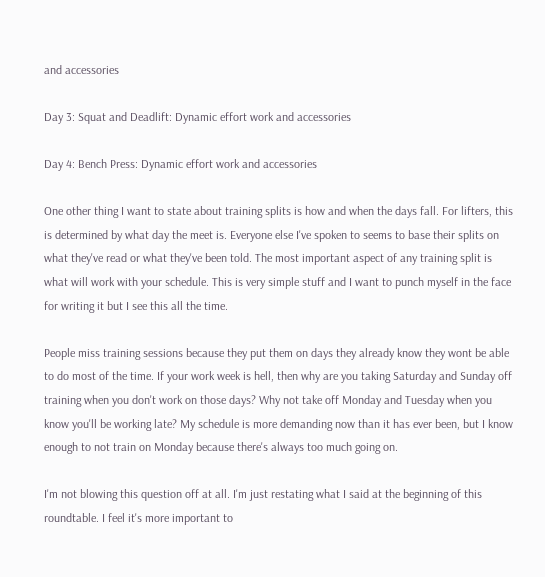and accessories

Day 3: Squat and Deadlift: Dynamic effort work and accessories

Day 4: Bench Press: Dynamic effort work and accessories

One other thing I want to state about training splits is how and when the days fall. For lifters, this is determined by what day the meet is. Everyone else I've spoken to seems to base their splits on what they've read or what they've been told. The most important aspect of any training split is what will work with your schedule. This is very simple stuff and I want to punch myself in the face for writing it but I see this all the time.

People miss training sessions because they put them on days they already know they wont be able to do most of the time. If your work week is hell, then why are you taking Saturday and Sunday off training when you don't work on those days? Why not take off Monday and Tuesday when you know you'll be working late? My schedule is more demanding now than it has ever been, but I know enough to not train on Monday because there's always too much going on.

I'm not blowing this question off at all. I'm just restating what I said at the beginning of this roundtable. I feel it's more important to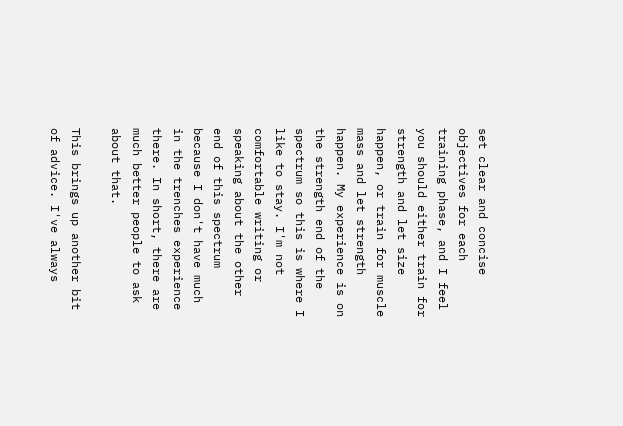set clear and concise objectives for each training phase, and I feel you should either train for strength and let size happen, or train for muscle mass and let strength happen. My experience is on the strength end of the spectrum so this is where I like to stay. I'm not comfortable writing or speaking about the other end of this spectrum because I don't have much in the trenches experience there. In short, there are much better people to ask about that.

This brings up another bit of advice. I've always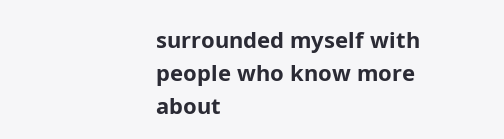surrounded myself with people who know more about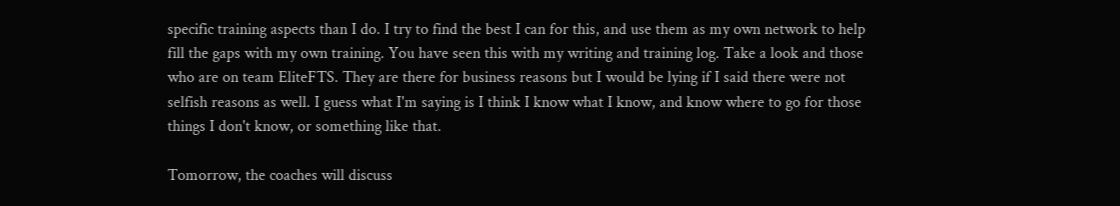specific training aspects than I do. I try to find the best I can for this, and use them as my own network to help fill the gaps with my own training. You have seen this with my writing and training log. Take a look and those who are on team EliteFTS. They are there for business reasons but I would be lying if I said there were not selfish reasons as well. I guess what I'm saying is I think I know what I know, and know where to go for those things I don't know, or something like that.

Tomorrow, the coaches will discuss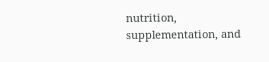nutrition,
supplementation, and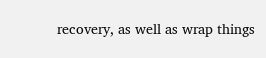recovery, as well as wrap things